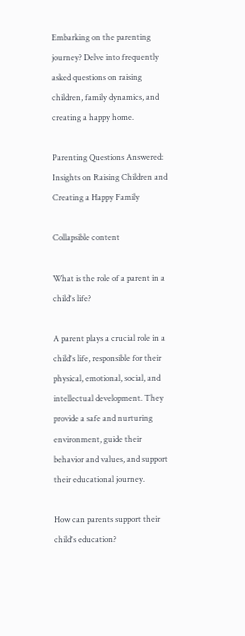Embarking on the parenting journey? Delve into frequently asked questions on raising children, family dynamics, and creating a happy home.

Parenting Questions Answered: Insights on Raising Children and Creating a Happy Family

Collapsible content

What is the role of a parent in a child's life?

A parent plays a crucial role in a child's life, responsible for their physical, emotional, social, and intellectual development. They provide a safe and nurturing environment, guide their behavior and values, and support their educational journey.

How can parents support their child's education?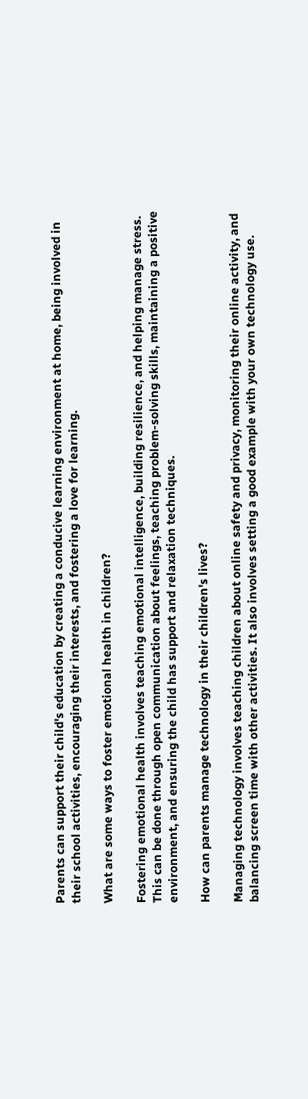Parents can support their child's education by creating a conducive learning environment at home, being involved in their school activities, encouraging their interests, and fostering a love for learning.

What are some ways to foster emotional health in children?

Fostering emotional health involves teaching emotional intelligence, building resilience, and helping manage stress. This can be done through open communication about feelings, teaching problem-solving skills, maintaining a positive environment, and ensuring the child has support and relaxation techniques.

How can parents manage technology in their children's lives?

Managing technology involves teaching children about online safety and privacy, monitoring their online activity, and balancing screen time with other activities. It also involves setting a good example with your own technology use.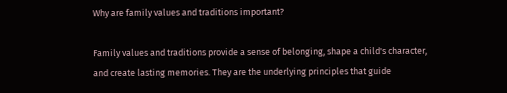Why are family values and traditions important?

Family values and traditions provide a sense of belonging, shape a child's character, and create lasting memories. They are the underlying principles that guide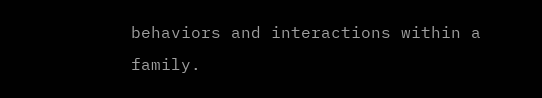behaviors and interactions within a family.